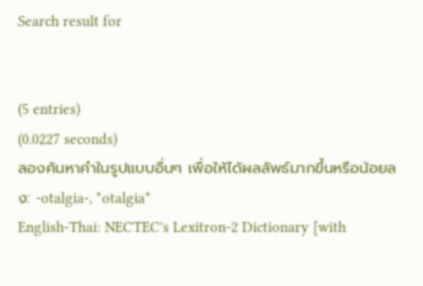Search result for


(5 entries)
(0.0227 seconds)
ลองค้นหาคำในรูปแบบอื่นๆ เพื่อให้ได้ผลลัพธ์มากขึ้นหรือน้อยลง: -otalgia-, *otalgia*
English-Thai: NECTEC's Lexitron-2 Dictionary [with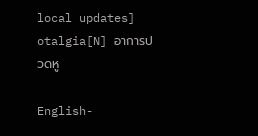local updates]
otalgia[N] อาการปวดหู

English-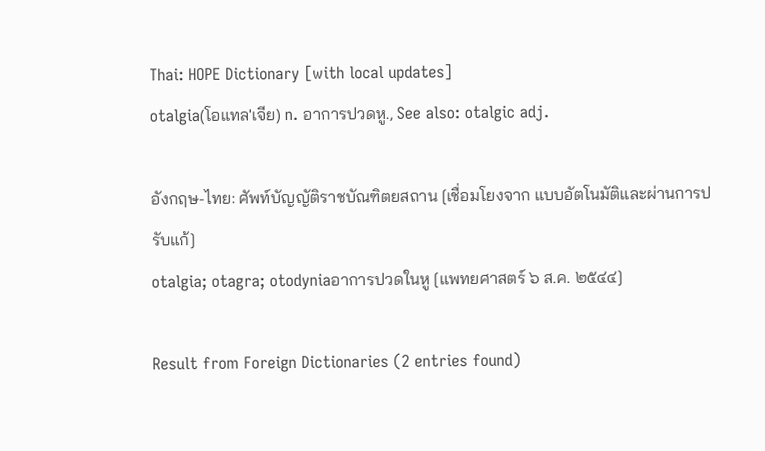Thai: HOPE Dictionary [with local updates]
otalgia(โอแทล'เจีย) n. อาการปวดหู., See also: otalgic adj.

อังกฤษ-ไทย: ศัพท์บัญญัติราชบัณฑิตยสถาน [เชื่อมโยงจาก แบบอัตโนมัติและผ่านการปรับแก้]
otalgia; otagra; otodyniaอาการปวดในหู [แพทยศาสตร์ ๖ ส.ค. ๒๕๔๔]

Result from Foreign Dictionaries (2 entries found)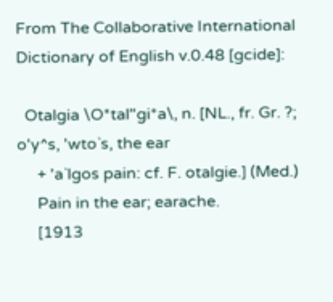From The Collaborative International Dictionary of English v.0.48 [gcide]:

  Otalgia \O*tal"gi*a\, n. [NL., fr. Gr. ?; o'y^s, 'wto`s, the ear
     + 'a`lgos pain: cf. F. otalgie.] (Med.)
     Pain in the ear; earache.
     [1913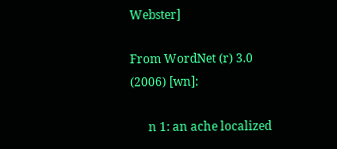Webster]

From WordNet (r) 3.0 (2006) [wn]:

      n 1: an ache localized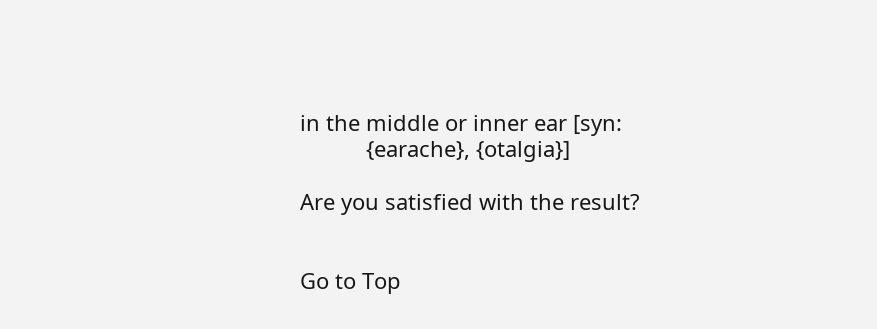in the middle or inner ear [syn:
           {earache}, {otalgia}]

Are you satisfied with the result?


Go to Top